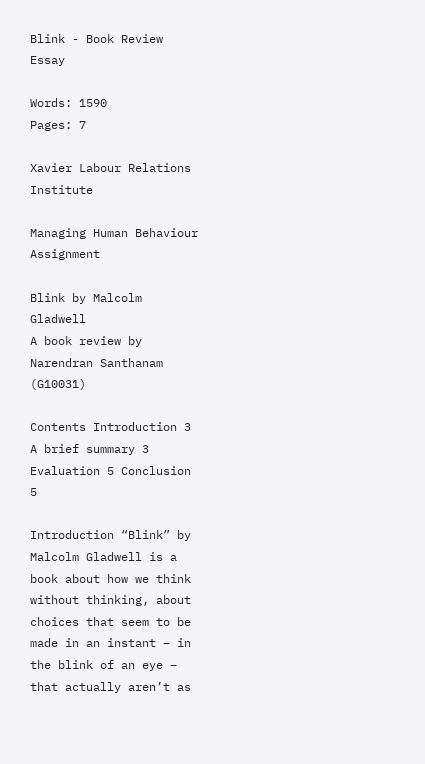Blink - Book Review Essay

Words: 1590
Pages: 7

Xavier Labour Relations Institute

Managing Human Behaviour Assignment

Blink by Malcolm Gladwell
A book review by Narendran Santhanam (G10031)

Contents Introduction 3 A brief summary 3 Evaluation 5 Conclusion 5

Introduction “Blink” by Malcolm Gladwell is a book about how we think without thinking, about choices that seem to be made in an instant – in the blink of an eye – that actually aren’t as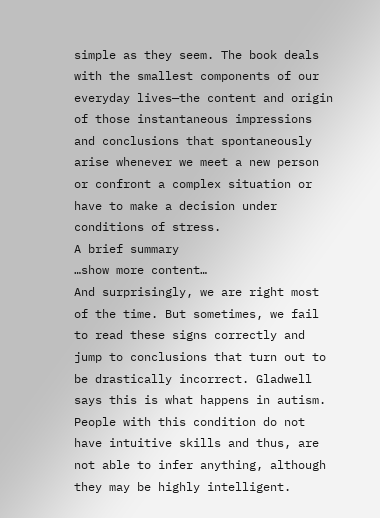simple as they seem. The book deals with the smallest components of our everyday lives—the content and origin of those instantaneous impressions and conclusions that spontaneously arise whenever we meet a new person or confront a complex situation or have to make a decision under conditions of stress.
A brief summary
…show more content…
And surprisingly, we are right most of the time. But sometimes, we fail to read these signs correctly and jump to conclusions that turn out to be drastically incorrect. Gladwell says this is what happens in autism. People with this condition do not have intuitive skills and thus, are not able to infer anything, although they may be highly intelligent.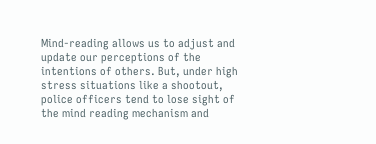Mind-reading allows us to adjust and update our perceptions of the intentions of others. But, under high stress situations like a shootout, police officers tend to lose sight of the mind reading mechanism and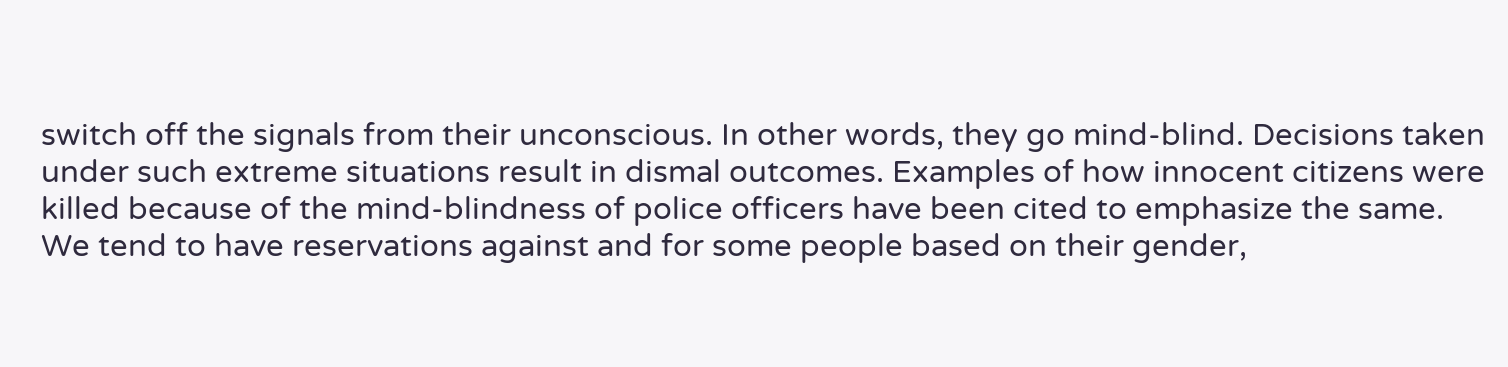switch off the signals from their unconscious. In other words, they go mind-blind. Decisions taken under such extreme situations result in dismal outcomes. Examples of how innocent citizens were killed because of the mind-blindness of police officers have been cited to emphasize the same.
We tend to have reservations against and for some people based on their gender,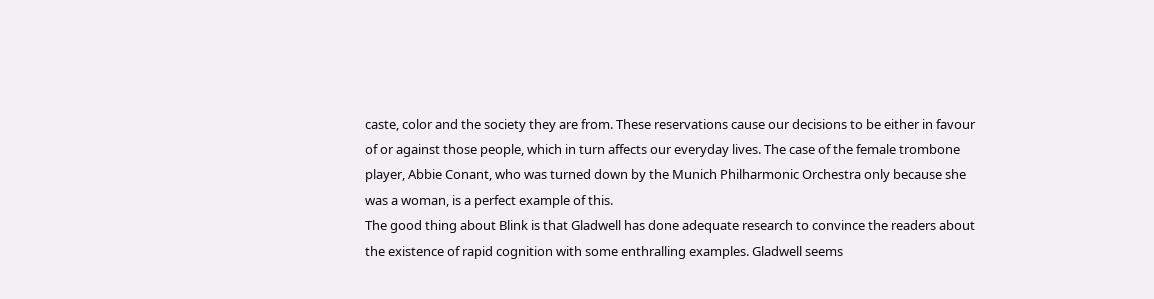caste, color and the society they are from. These reservations cause our decisions to be either in favour of or against those people, which in turn affects our everyday lives. The case of the female trombone player, Abbie Conant, who was turned down by the Munich Philharmonic Orchestra only because she was a woman, is a perfect example of this.
The good thing about Blink is that Gladwell has done adequate research to convince the readers about the existence of rapid cognition with some enthralling examples. Gladwell seems